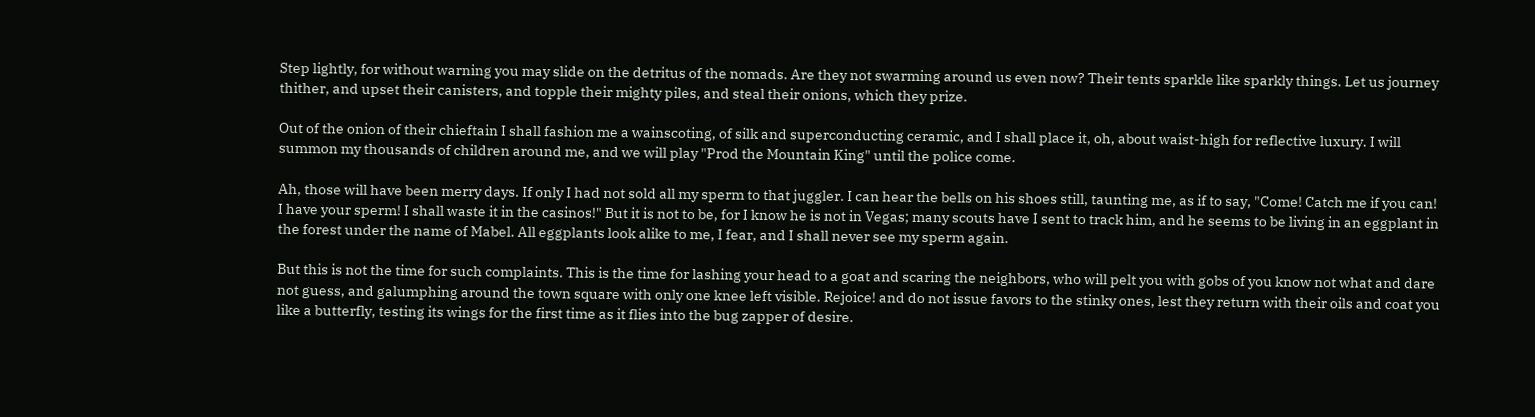Step lightly, for without warning you may slide on the detritus of the nomads. Are they not swarming around us even now? Their tents sparkle like sparkly things. Let us journey thither, and upset their canisters, and topple their mighty piles, and steal their onions, which they prize.

Out of the onion of their chieftain I shall fashion me a wainscoting, of silk and superconducting ceramic, and I shall place it, oh, about waist-high for reflective luxury. I will summon my thousands of children around me, and we will play "Prod the Mountain King" until the police come.

Ah, those will have been merry days. If only I had not sold all my sperm to that juggler. I can hear the bells on his shoes still, taunting me, as if to say, "Come! Catch me if you can! I have your sperm! I shall waste it in the casinos!" But it is not to be, for I know he is not in Vegas; many scouts have I sent to track him, and he seems to be living in an eggplant in the forest under the name of Mabel. All eggplants look alike to me, I fear, and I shall never see my sperm again.

But this is not the time for such complaints. This is the time for lashing your head to a goat and scaring the neighbors, who will pelt you with gobs of you know not what and dare not guess, and galumphing around the town square with only one knee left visible. Rejoice! and do not issue favors to the stinky ones, lest they return with their oils and coat you like a butterfly, testing its wings for the first time as it flies into the bug zapper of desire.